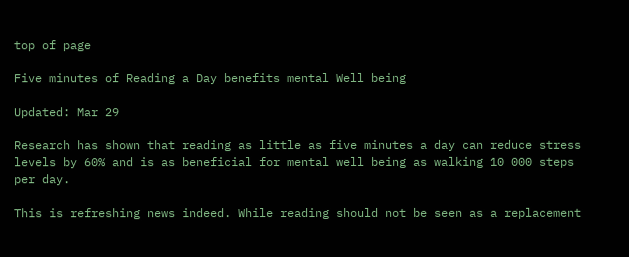top of page

Five minutes of Reading a Day benefits mental Well being

Updated: Mar 29

Research has shown that reading as little as five minutes a day can reduce stress levels by 60% and is as beneficial for mental well being as walking 10 000 steps per day.

This is refreshing news indeed. While reading should not be seen as a replacement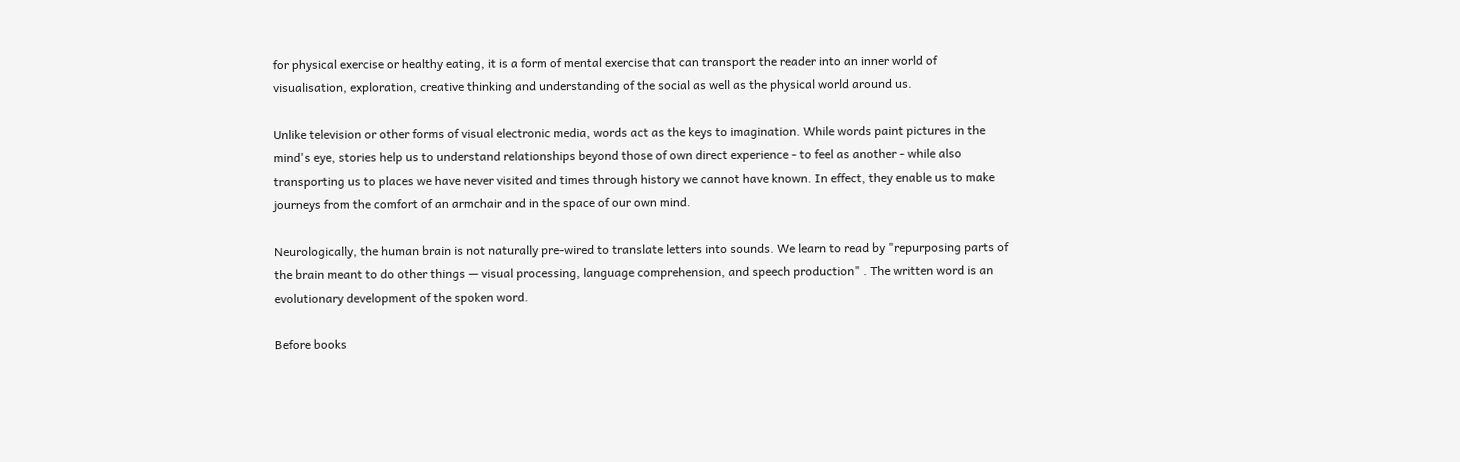for physical exercise or healthy eating, it is a form of mental exercise that can transport the reader into an inner world of visualisation, exploration, creative thinking and understanding of the social as well as the physical world around us.

Unlike television or other forms of visual electronic media, words act as the keys to imagination. While words paint pictures in the mind's eye, stories help us to understand relationships beyond those of own direct experience - to feel as another - while also transporting us to places we have never visited and times through history we cannot have known. In effect, they enable us to make journeys from the comfort of an armchair and in the space of our own mind.

Neurologically, the human brain is not naturally pre-wired to translate letters into sounds. We learn to read by "repurposing parts of the brain meant to do other things — visual processing, language comprehension, and speech production" . The written word is an evolutionary development of the spoken word.

Before books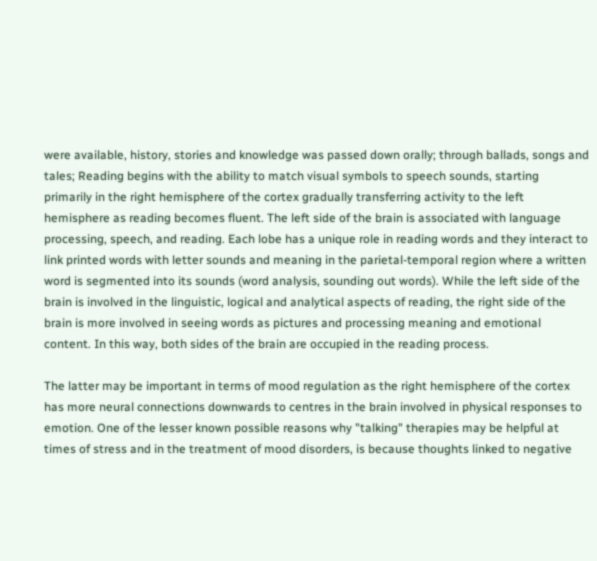were available, history, stories and knowledge was passed down orally; through ballads, songs and tales; Reading begins with the ability to match visual symbols to speech sounds, starting primarily in the right hemisphere of the cortex gradually transferring activity to the left hemisphere as reading becomes fluent. The left side of the brain is associated with language processing, speech, and reading. Each lobe has a unique role in reading words and they interact to link printed words with letter sounds and meaning in the parietal-temporal region where a written word is segmented into its sounds (word analysis, sounding out words). While the left side of the brain is involved in the linguistic, logical and analytical aspects of reading, the right side of the brain is more involved in seeing words as pictures and processing meaning and emotional content. In this way, both sides of the brain are occupied in the reading process.

The latter may be important in terms of mood regulation as the right hemisphere of the cortex has more neural connections downwards to centres in the brain involved in physical responses to emotion. One of the lesser known possible reasons why "talking" therapies may be helpful at times of stress and in the treatment of mood disorders, is because thoughts linked to negative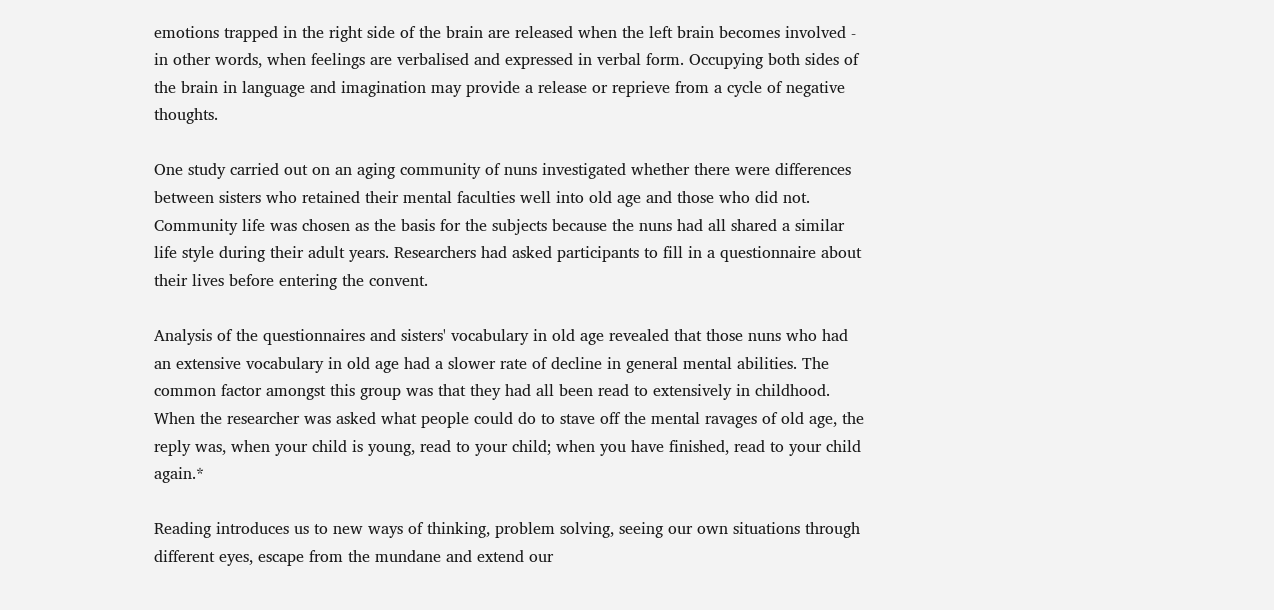emotions trapped in the right side of the brain are released when the left brain becomes involved - in other words, when feelings are verbalised and expressed in verbal form. Occupying both sides of the brain in language and imagination may provide a release or reprieve from a cycle of negative thoughts.

One study carried out on an aging community of nuns investigated whether there were differences between sisters who retained their mental faculties well into old age and those who did not. Community life was chosen as the basis for the subjects because the nuns had all shared a similar life style during their adult years. Researchers had asked participants to fill in a questionnaire about their lives before entering the convent.

Analysis of the questionnaires and sisters' vocabulary in old age revealed that those nuns who had an extensive vocabulary in old age had a slower rate of decline in general mental abilities. The common factor amongst this group was that they had all been read to extensively in childhood. When the researcher was asked what people could do to stave off the mental ravages of old age, the reply was, when your child is young, read to your child; when you have finished, read to your child again.*

Reading introduces us to new ways of thinking, problem solving, seeing our own situations through different eyes, escape from the mundane and extend our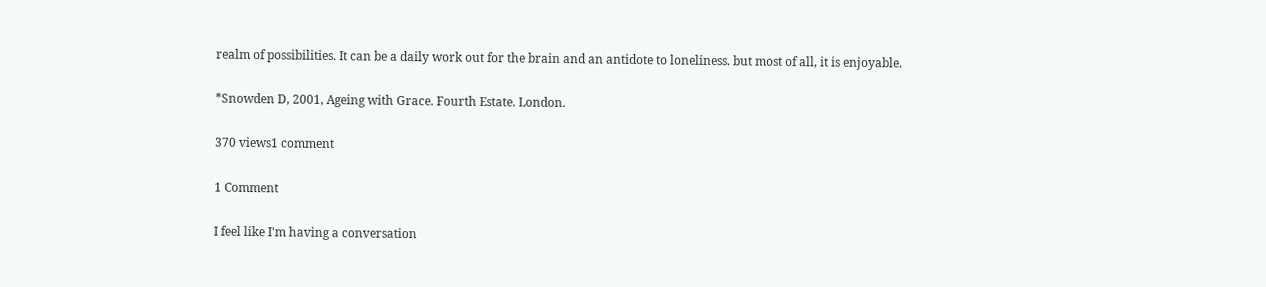realm of possibilities. It can be a daily work out for the brain and an antidote to loneliness. but most of all, it is enjoyable.

*Snowden D, 2001, Ageing with Grace. Fourth Estate. London.

370 views1 comment

1 Comment

I feel like I'm having a conversation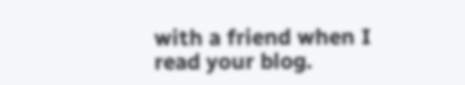with a friend when I read your blog.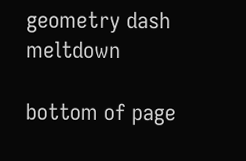geometry dash meltdown

bottom of page